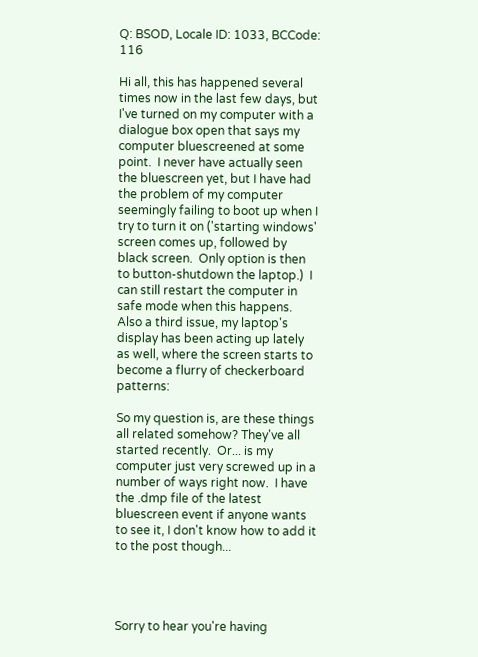Q: BSOD, Locale ID: 1033, BCCode: 116

Hi all, this has happened several times now in the last few days, but I've turned on my computer with a dialogue box open that says my computer bluescreened at some point.  I never have actually seen the bluescreen yet, but I have had the problem of my computer seemingly failing to boot up when I try to turn it on ('starting windows' screen comes up, followed by black screen.  Only option is then to button-shutdown the laptop.)  I can still restart the computer in safe mode when this happens.  Also a third issue, my laptop's display has been acting up lately as well, where the screen starts to become a flurry of checkerboard patterns:

So my question is, are these things all related somehow? They've all started recently.  Or... is my computer just very screwed up in a number of ways right now.  I have the .dmp file of the latest bluescreen event if anyone wants to see it, I don't know how to add it to the post though...




Sorry to hear you're having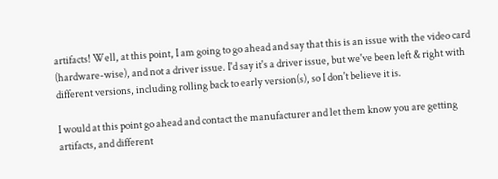artifacts! Well, at this point, I am going to go ahead and say that this is an issue with the video card (hardware-wise), and not a driver issue. I'd say it's a driver issue, but we've been left & right with different versions, including rolling back to early version(s), so I don't believe it is.

I would at this point go ahead and contact the manufacturer and let them know you are getting artifacts, and different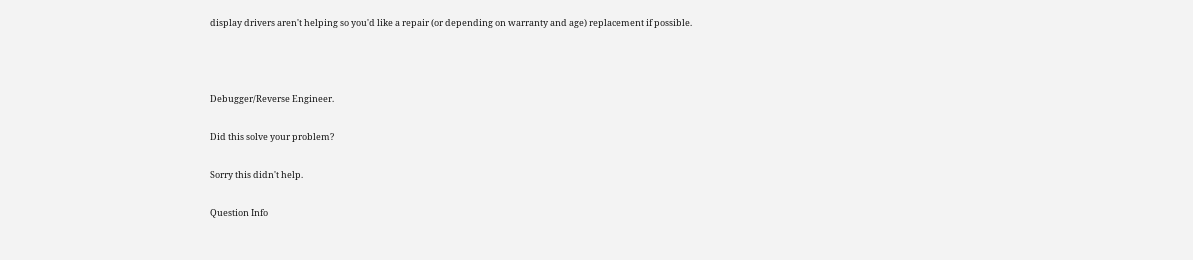display drivers aren't helping so you'd like a repair (or depending on warranty and age) replacement if possible.



Debugger/Reverse Engineer.

Did this solve your problem?

Sorry this didn't help.

Question Info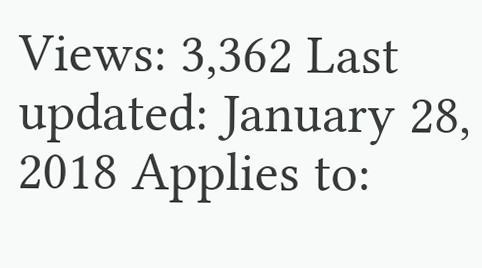Views: 3,362 Last updated: January 28, 2018 Applies to: